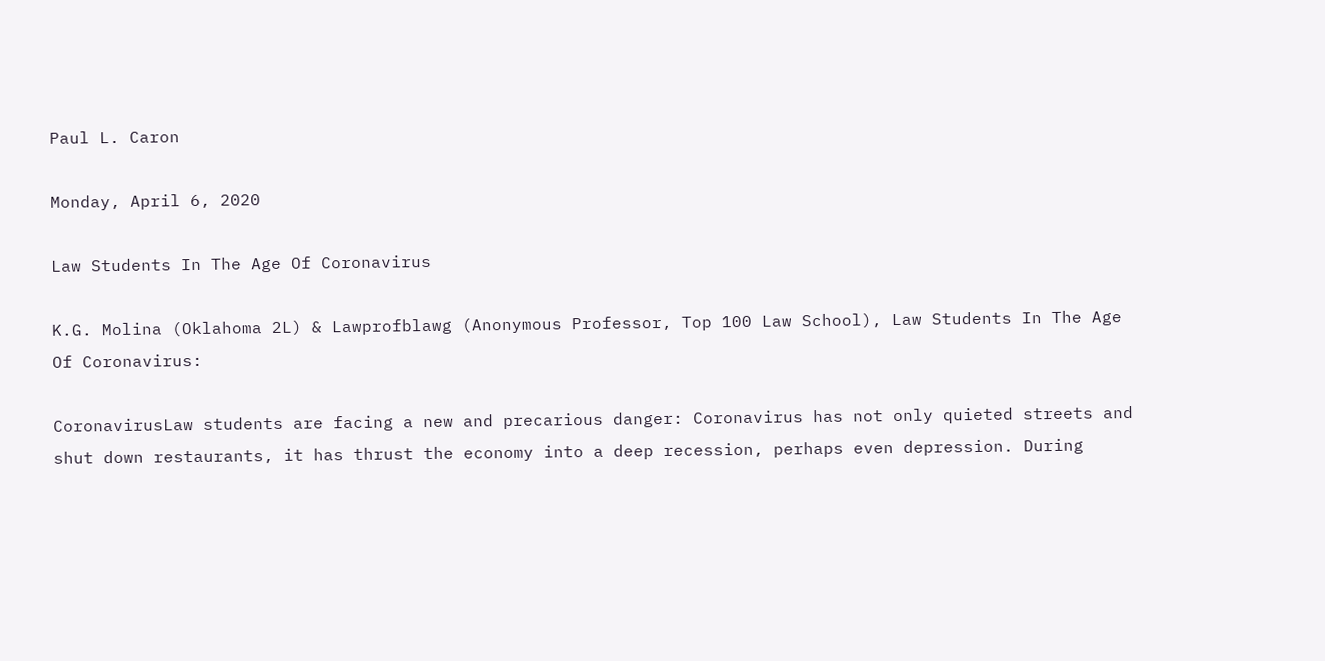Paul L. Caron

Monday, April 6, 2020

Law Students In The Age Of Coronavirus

K.G. Molina (Oklahoma 2L) & Lawprofblawg (Anonymous Professor, Top 100 Law School), Law Students In The Age Of Coronavirus:

CoronavirusLaw students are facing a new and precarious danger: Coronavirus has not only quieted streets and shut down restaurants, it has thrust the economy into a deep recession, perhaps even depression. During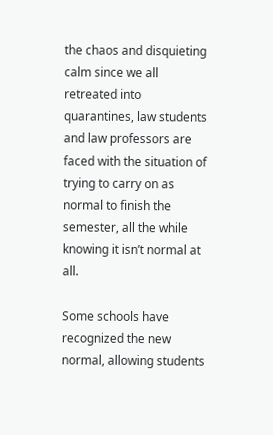the chaos and disquieting calm since we all retreated into quarantines, law students and law professors are faced with the situation of trying to carry on as normal to finish the semester, all the while knowing it isn’t normal at all.

Some schools have recognized the new normal, allowing students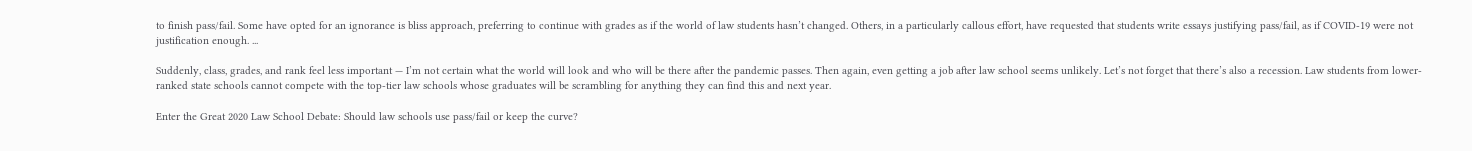to finish pass/fail. Some have opted for an ignorance is bliss approach, preferring to continue with grades as if the world of law students hasn’t changed. Others, in a particularly callous effort, have requested that students write essays justifying pass/fail, as if COVID-19 were not justification enough. ...

Suddenly, class, grades, and rank feel less important — I’m not certain what the world will look and who will be there after the pandemic passes. Then again, even getting a job after law school seems unlikely. Let’s not forget that there’s also a recession. Law students from lower-ranked state schools cannot compete with the top-tier law schools whose graduates will be scrambling for anything they can find this and next year.

Enter the Great 2020 Law School Debate: Should law schools use pass/fail or keep the curve?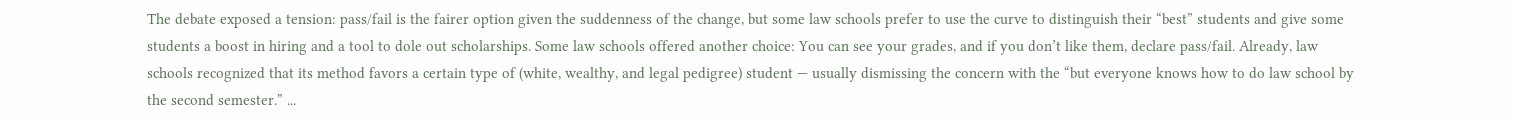The debate exposed a tension: pass/fail is the fairer option given the suddenness of the change, but some law schools prefer to use the curve to distinguish their “best” students and give some students a boost in hiring and a tool to dole out scholarships. Some law schools offered another choice: You can see your grades, and if you don’t like them, declare pass/fail. Already, law schools recognized that its method favors a certain type of (white, wealthy, and legal pedigree) student — usually dismissing the concern with the “but everyone knows how to do law school by the second semester.” ...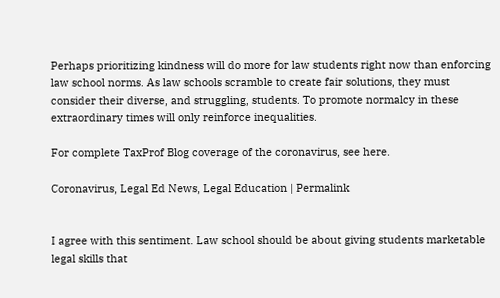Perhaps prioritizing kindness will do more for law students right now than enforcing law school norms. As law schools scramble to create fair solutions, they must consider their diverse, and struggling, students. To promote normalcy in these extraordinary times will only reinforce inequalities.

For complete TaxProf Blog coverage of the coronavirus, see here.

Coronavirus, Legal Ed News, Legal Education | Permalink


I agree with this sentiment. Law school should be about giving students marketable legal skills that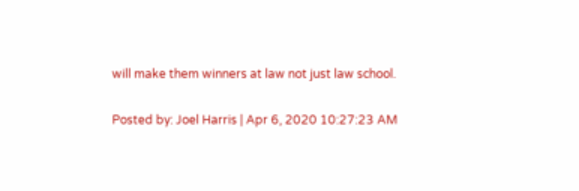will make them winners at law not just law school.

Posted by: Joel Harris | Apr 6, 2020 10:27:23 AM